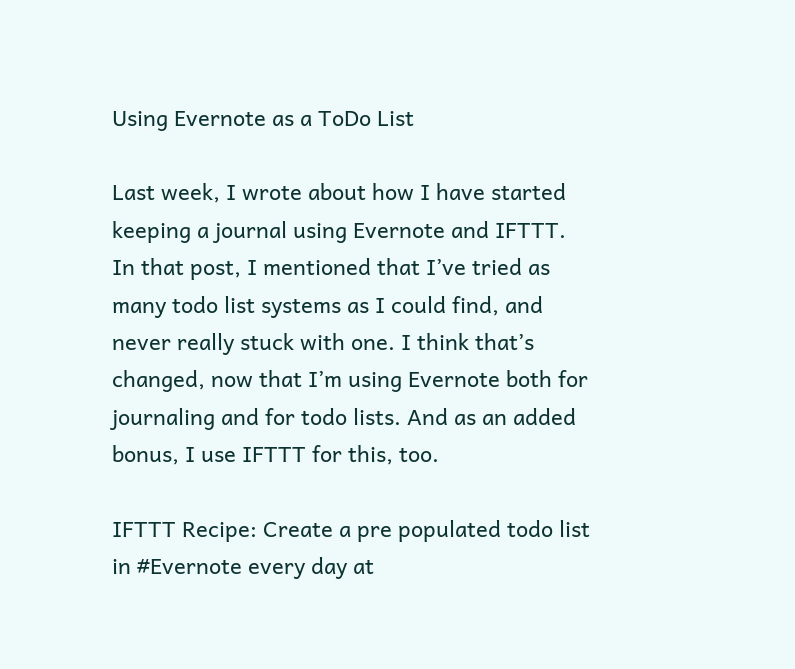Using Evernote as a ToDo List

Last week, I wrote about how I have started keeping a journal using Evernote and IFTTT. In that post, I mentioned that I’ve tried as many todo list systems as I could find, and never really stuck with one. I think that’s changed, now that I’m using Evernote both for journaling and for todo lists. And as an added bonus, I use IFTTT for this, too.

IFTTT Recipe: Create a pre populated todo list in #Evernote every day at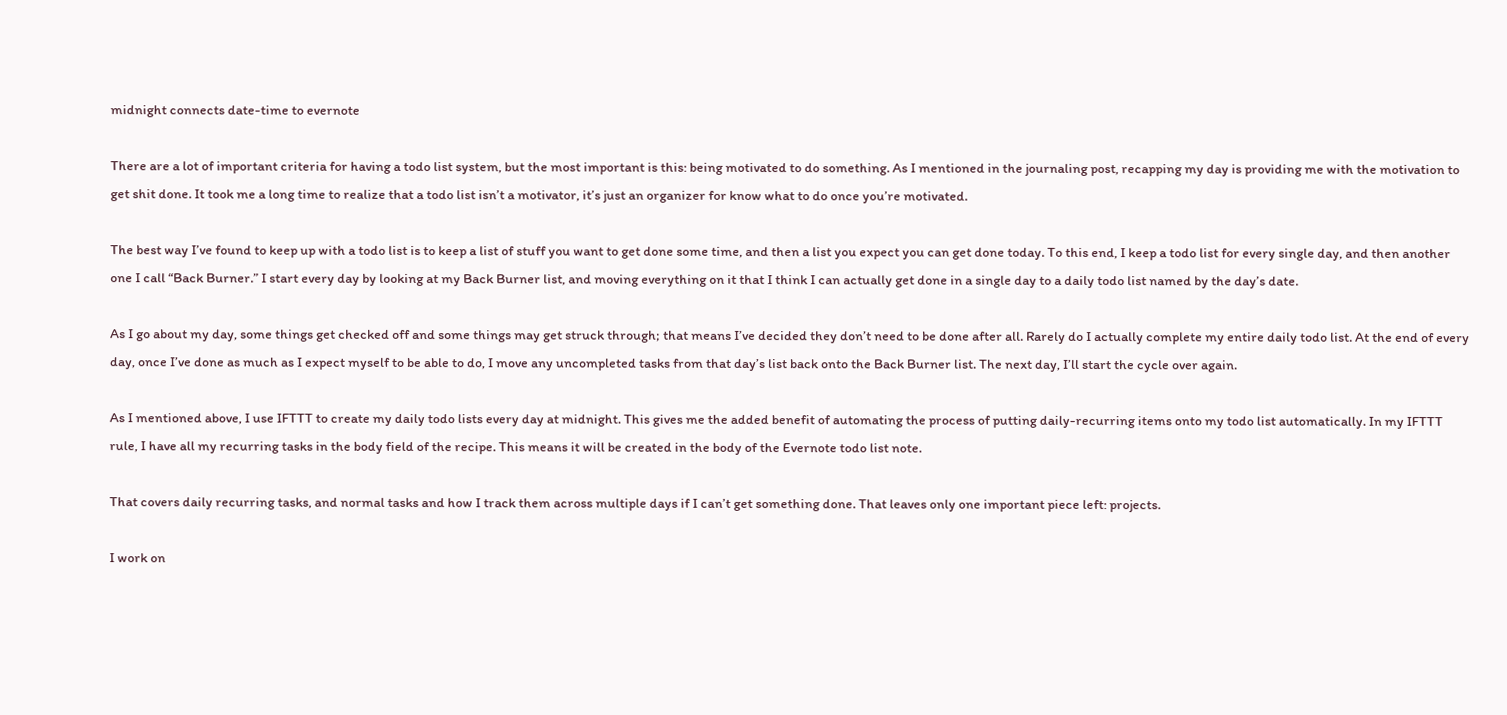midnight connects date-time to evernote

There are a lot of important criteria for having a todo list system, but the most important is this: being motivated to do something. As I mentioned in the journaling post, recapping my day is providing me with the motivation to get shit done. It took me a long time to realize that a todo list isn’t a motivator, it’s just an organizer for know what to do once you’re motivated.

The best way I’ve found to keep up with a todo list is to keep a list of stuff you want to get done some time, and then a list you expect you can get done today. To this end, I keep a todo list for every single day, and then another one I call “Back Burner.” I start every day by looking at my Back Burner list, and moving everything on it that I think I can actually get done in a single day to a daily todo list named by the day’s date.

As I go about my day, some things get checked off and some things may get struck through; that means I’ve decided they don’t need to be done after all. Rarely do I actually complete my entire daily todo list. At the end of every day, once I’ve done as much as I expect myself to be able to do, I move any uncompleted tasks from that day’s list back onto the Back Burner list. The next day, I’ll start the cycle over again.

As I mentioned above, I use IFTTT to create my daily todo lists every day at midnight. This gives me the added benefit of automating the process of putting daily-recurring items onto my todo list automatically. In my IFTTT rule, I have all my recurring tasks in the body field of the recipe. This means it will be created in the body of the Evernote todo list note.

That covers daily recurring tasks, and normal tasks and how I track them across multiple days if I can’t get something done. That leaves only one important piece left: projects.

I work on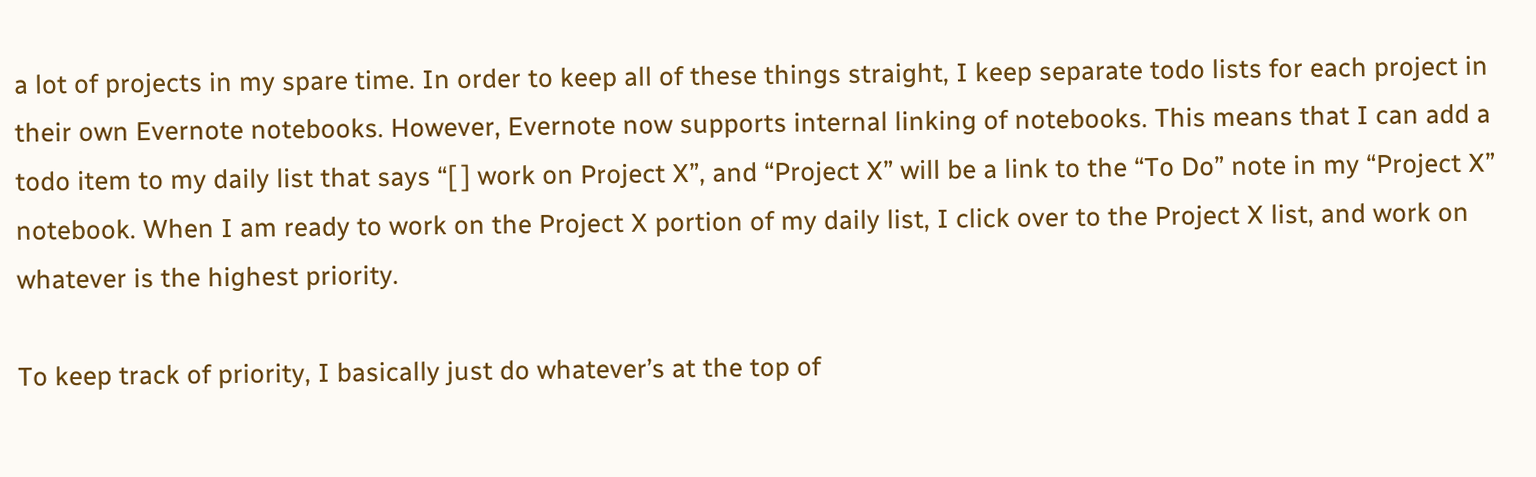a lot of projects in my spare time. In order to keep all of these things straight, I keep separate todo lists for each project in their own Evernote notebooks. However, Evernote now supports internal linking of notebooks. This means that I can add a todo item to my daily list that says “[ ] work on Project X”, and “Project X” will be a link to the “To Do” note in my “Project X” notebook. When I am ready to work on the Project X portion of my daily list, I click over to the Project X list, and work on whatever is the highest priority.

To keep track of priority, I basically just do whatever’s at the top of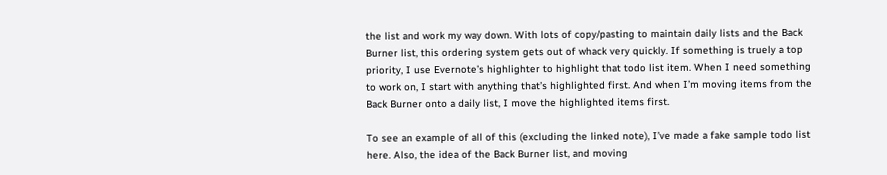the list and work my way down. With lots of copy/pasting to maintain daily lists and the Back Burner list, this ordering system gets out of whack very quickly. If something is truely a top priority, I use Evernote’s highlighter to highlight that todo list item. When I need something to work on, I start with anything that’s highlighted first. And when I’m moving items from the Back Burner onto a daily list, I move the highlighted items first.

To see an example of all of this (excluding the linked note), I’ve made a fake sample todo list here. Also, the idea of the Back Burner list, and moving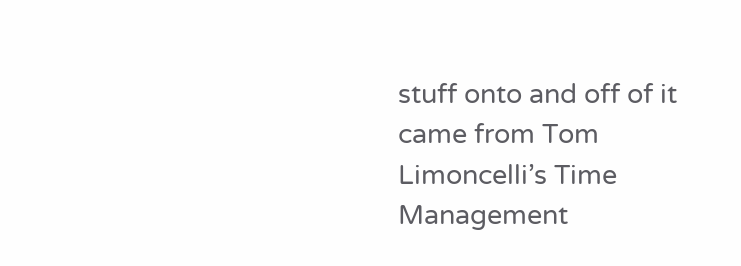stuff onto and off of it came from Tom Limoncelli’s Time Management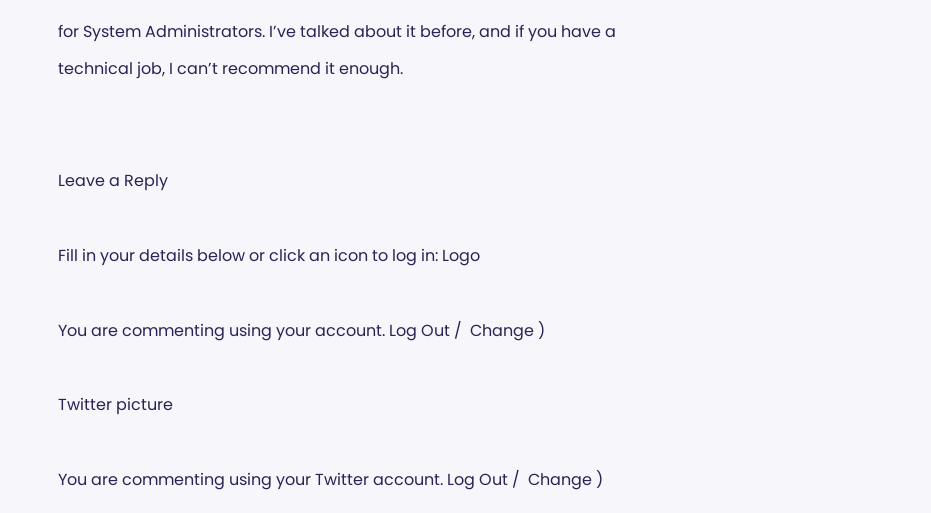for System Administrators. I’ve talked about it before, and if you have a technical job, I can’t recommend it enough.


Leave a Reply

Fill in your details below or click an icon to log in: Logo

You are commenting using your account. Log Out /  Change )

Twitter picture

You are commenting using your Twitter account. Log Out /  Change )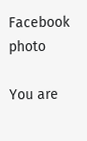Facebook photo

You are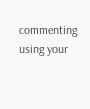commenting using your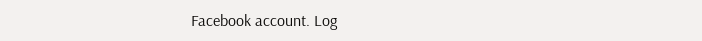Facebook account. Log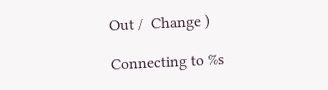Out /  Change )

Connecting to %s